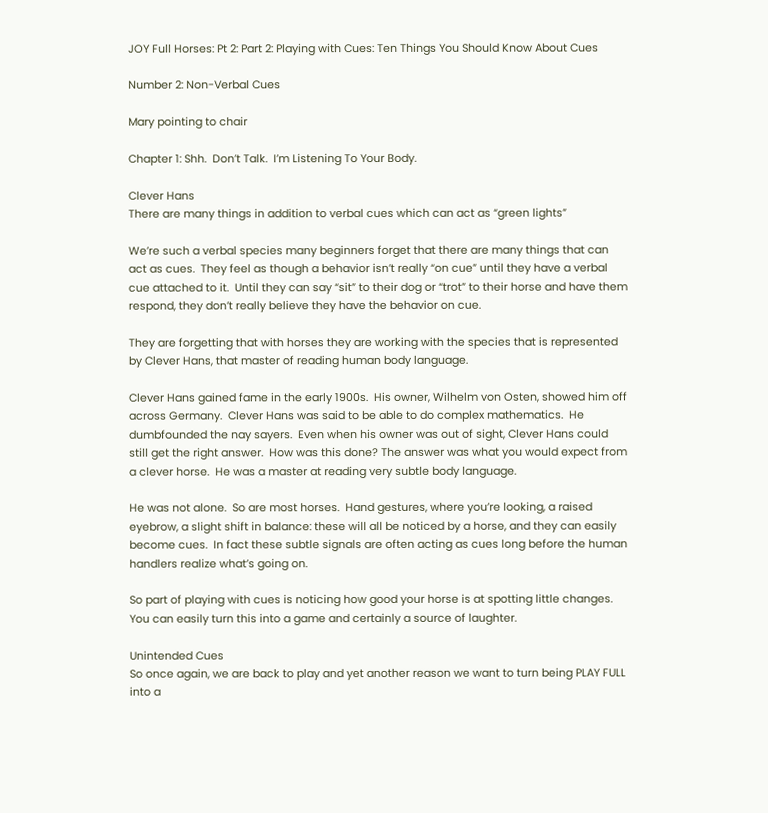JOY Full Horses: Pt 2: Part 2: Playing with Cues: Ten Things You Should Know About Cues

Number 2: Non-Verbal Cues

Mary pointing to chair

Chapter 1: Shh.  Don’t Talk.  I’m Listening To Your Body.

Clever Hans
There are many things in addition to verbal cues which can act as “green lights”

We’re such a verbal species many beginners forget that there are many things that can act as cues.  They feel as though a behavior isn’t really “on cue” until they have a verbal cue attached to it.  Until they can say “sit” to their dog or “trot” to their horse and have them respond, they don’t really believe they have the behavior on cue.

They are forgetting that with horses they are working with the species that is represented by Clever Hans, that master of reading human body language.

Clever Hans gained fame in the early 1900s.  His owner, Wilhelm von Osten, showed him off across Germany.  Clever Hans was said to be able to do complex mathematics.  He dumbfounded the nay sayers.  Even when his owner was out of sight, Clever Hans could still get the right answer.  How was this done? The answer was what you would expect from a clever horse.  He was a master at reading very subtle body language.

He was not alone.  So are most horses.  Hand gestures, where you’re looking, a raised eyebrow, a slight shift in balance: these will all be noticed by a horse, and they can easily become cues.  In fact these subtle signals are often acting as cues long before the human handlers realize what’s going on.

So part of playing with cues is noticing how good your horse is at spotting little changes.  You can easily turn this into a game and certainly a source of laughter.

Unintended Cues
So once again, we are back to play and yet another reason we want to turn being PLAY FULL into a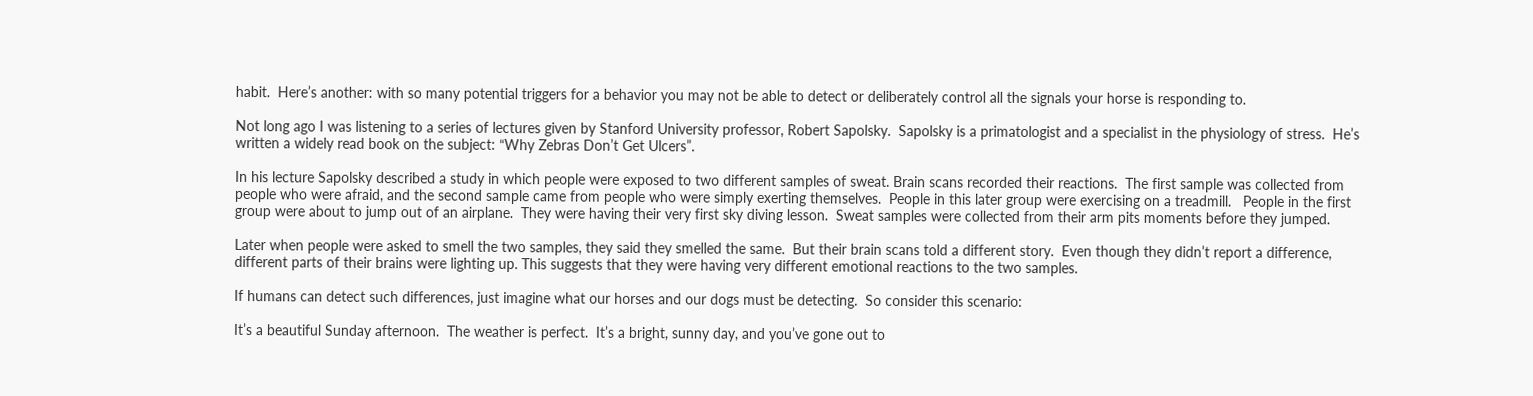habit.  Here’s another: with so many potential triggers for a behavior you may not be able to detect or deliberately control all the signals your horse is responding to.

Not long ago I was listening to a series of lectures given by Stanford University professor, Robert Sapolsky.  Sapolsky is a primatologist and a specialist in the physiology of stress.  He’s written a widely read book on the subject: “Why Zebras Don’t Get Ulcers”.

In his lecture Sapolsky described a study in which people were exposed to two different samples of sweat. Brain scans recorded their reactions.  The first sample was collected from people who were afraid, and the second sample came from people who were simply exerting themselves.  People in this later group were exercising on a treadmill.   People in the first group were about to jump out of an airplane.  They were having their very first sky diving lesson.  Sweat samples were collected from their arm pits moments before they jumped.

Later when people were asked to smell the two samples, they said they smelled the same.  But their brain scans told a different story.  Even though they didn’t report a difference, different parts of their brains were lighting up. This suggests that they were having very different emotional reactions to the two samples.

If humans can detect such differences, just imagine what our horses and our dogs must be detecting.  So consider this scenario:

It’s a beautiful Sunday afternoon.  The weather is perfect.  It’s a bright, sunny day, and you’ve gone out to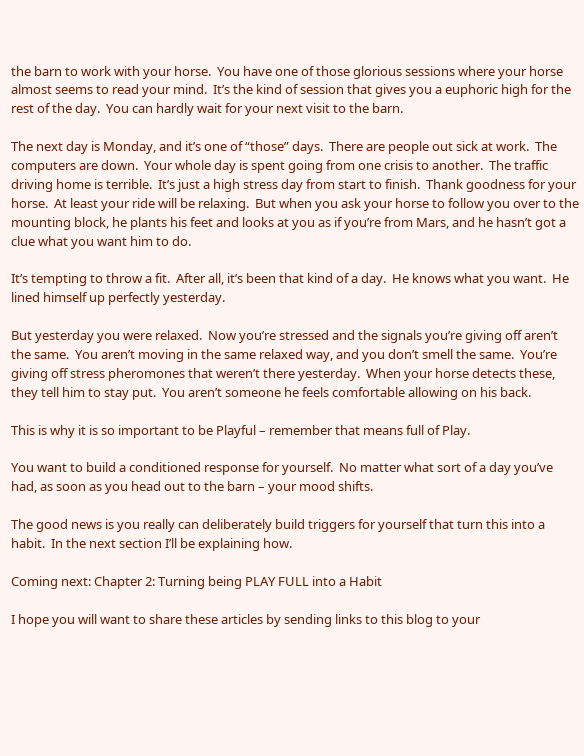the barn to work with your horse.  You have one of those glorious sessions where your horse almost seems to read your mind.  It’s the kind of session that gives you a euphoric high for the rest of the day.  You can hardly wait for your next visit to the barn.

The next day is Monday, and it’s one of “those” days.  There are people out sick at work.  The computers are down.  Your whole day is spent going from one crisis to another.  The traffic driving home is terrible.  It’s just a high stress day from start to finish.  Thank goodness for your horse.  At least your ride will be relaxing.  But when you ask your horse to follow you over to the mounting block, he plants his feet and looks at you as if you’re from Mars, and he hasn’t got a clue what you want him to do.

It’s tempting to throw a fit.  After all, it’s been that kind of a day.  He knows what you want.  He lined himself up perfectly yesterday.

But yesterday you were relaxed.  Now you’re stressed and the signals you’re giving off aren’t the same.  You aren’t moving in the same relaxed way, and you don’t smell the same.  You’re giving off stress pheromones that weren’t there yesterday.  When your horse detects these, they tell him to stay put.  You aren’t someone he feels comfortable allowing on his back.

This is why it is so important to be Playful – remember that means full of Play.

You want to build a conditioned response for yourself.  No matter what sort of a day you’ve had, as soon as you head out to the barn – your mood shifts.

The good news is you really can deliberately build triggers for yourself that turn this into a habit.  In the next section I’ll be explaining how.

Coming next: Chapter 2: Turning being PLAY FULL into a Habit

I hope you will want to share these articles by sending links to this blog to your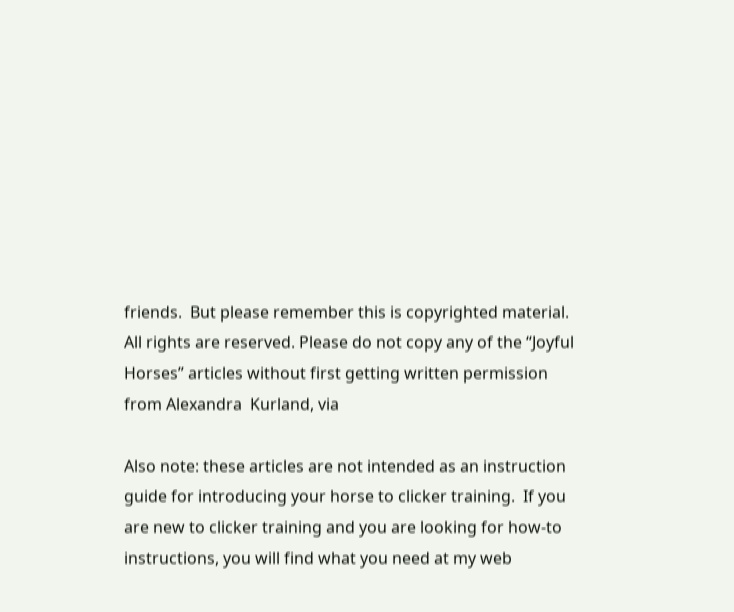friends.  But please remember this is copyrighted material.  All rights are reserved. Please do not copy any of the “Joyful Horses” articles without first getting written permission from Alexandra  Kurland, via

Also note: these articles are not intended as an instruction guide for introducing your horse to clicker training.  If you are new to clicker training and you are looking for how-to instructions, you will find what you need at my web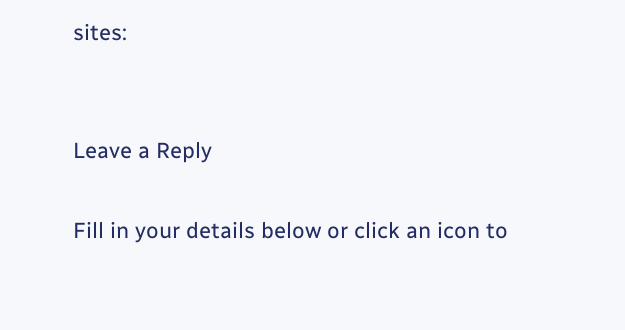sites:


Leave a Reply

Fill in your details below or click an icon to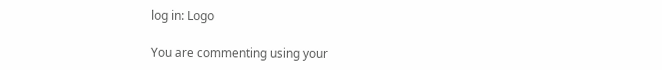log in: Logo

You are commenting using your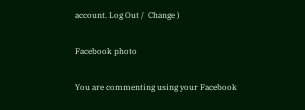account. Log Out /  Change )

Facebook photo

You are commenting using your Facebook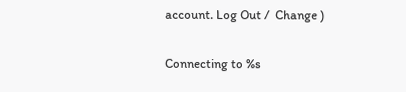account. Log Out /  Change )

Connecting to %s